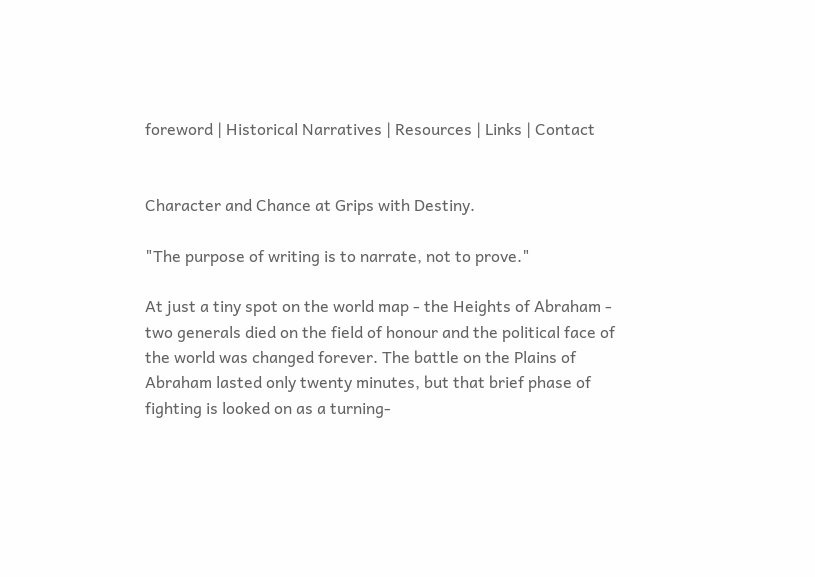foreword | Historical Narratives | Resources | Links | Contact


Character and Chance at Grips with Destiny.

"The purpose of writing is to narrate, not to prove."

At just a tiny spot on the world map - the Heights of Abraham - two generals died on the field of honour and the political face of the world was changed forever. The battle on the Plains of Abraham lasted only twenty minutes, but that brief phase of fighting is looked on as a turning-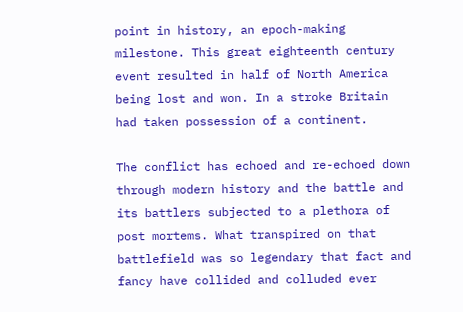point in history, an epoch-making milestone. This great eighteenth century event resulted in half of North America being lost and won. In a stroke Britain had taken possession of a continent.

The conflict has echoed and re-echoed down through modern history and the battle and its battlers subjected to a plethora of post mortems. What transpired on that battlefield was so legendary that fact and fancy have collided and colluded ever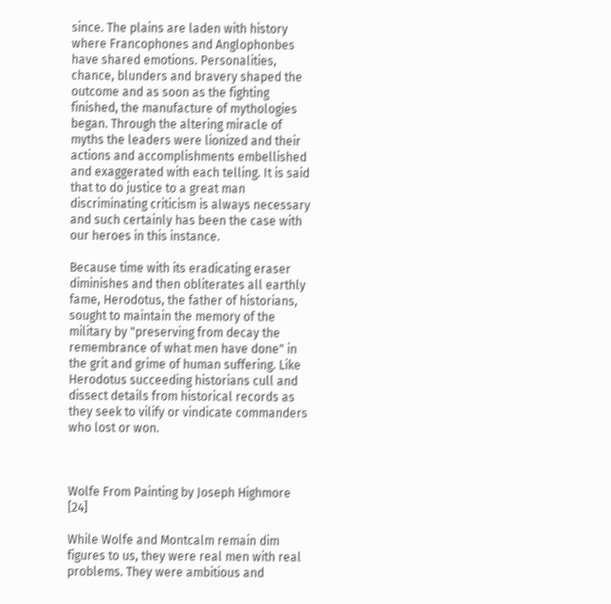since. The plains are laden with history where Francophones and Anglophonbes have shared emotions. Personalities, chance, blunders and bravery shaped the outcome and as soon as the fighting finished, the manufacture of mythologies began. Through the altering miracle of myths the leaders were lionized and their actions and accomplishments embellished and exaggerated with each telling. It is said that to do justice to a great man discriminating criticism is always necessary and such certainly has been the case with our heroes in this instance.

Because time with its eradicating eraser diminishes and then obliterates all earthly fame, Herodotus, the father of historians, sought to maintain the memory of the military by "preserving from decay the remembrance of what men have done" in the grit and grime of human suffering. Like Herodotus succeeding historians cull and dissect details from historical records as they seek to vilify or vindicate commanders who lost or won.



Wolfe From Painting by Joseph Highmore [24]

While Wolfe and Montcalm remain dim figures to us, they were real men with real problems. They were ambitious and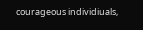courageous individiuals,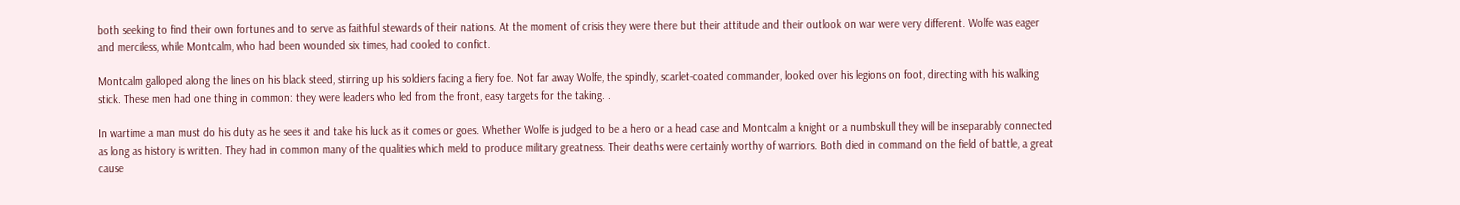both seeking to find their own fortunes and to serve as faithful stewards of their nations. At the moment of crisis they were there but their attitude and their outlook on war were very different. Wolfe was eager and merciless, while Montcalm, who had been wounded six times, had cooled to confict.

Montcalm galloped along the lines on his black steed, stirring up his soldiers facing a fiery foe. Not far away Wolfe, the spindly, scarlet-coated commander, looked over his legions on foot, directing with his walking stick. These men had one thing in common: they were leaders who led from the front, easy targets for the taking. .

In wartime a man must do his duty as he sees it and take his luck as it comes or goes. Whether Wolfe is judged to be a hero or a head case and Montcalm a knight or a numbskull they will be inseparably connected as long as history is written. They had in common many of the qualities which meld to produce military greatness. Their deaths were certainly worthy of warriors. Both died in command on the field of battle, a great cause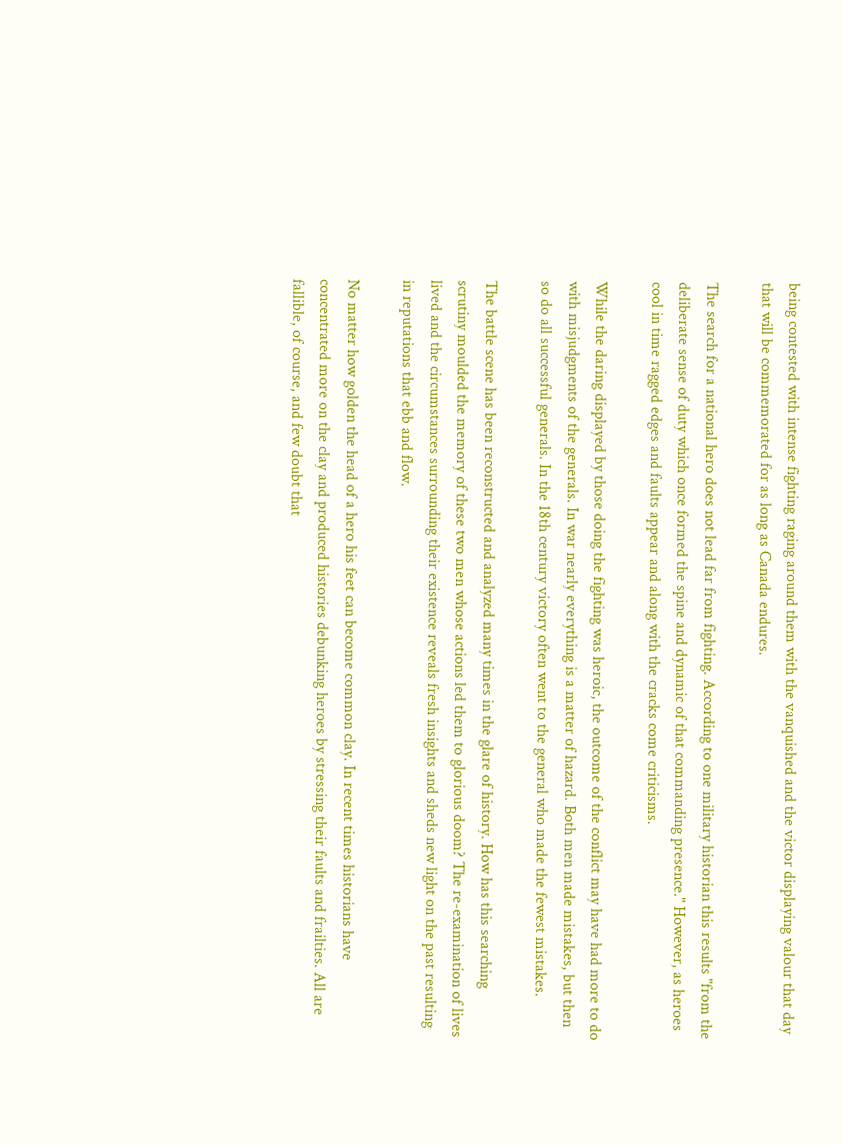being contested with intense fighting raging around them with the vanquished and the victor displaying valour that day that will be commemorated for as long as Canada endures.

The search for a national hero does not lead far from fighting. According to one military historian this results "from the deliberate sense of duty which once formed the spine and dynamic of that commanding presence." However, as heroes cool in time ragged edges and faults appear and along with the cracks come criticisms.

While the daring displayed by those doing the fighting was heroic, the outcome of the conflict may have had more to do with misjudgments of the generals. In war nearly everything is a matter of hazard. Both men made mistakes, but then so do all successful generals. In the 18th century victory often went to the general who made the fewest mistakes.

The battle scene has been reconstructed and analyzed many times in the glare of history. How has this searching scrutiny moulded the memory of these two men whose actions led them to glorious doom? The re-examination of lives lived and the circumstances surrounding their existence reveals fresh insights and sheds new light on the past resulting in reputations that ebb and flow.

No matter how golden the head of a hero his feet can become common clay. In recent times historians have concentrated more on the clay and produced histories debunking heroes by stressing their faults and frailties. All are fallible, of course, and few doubt that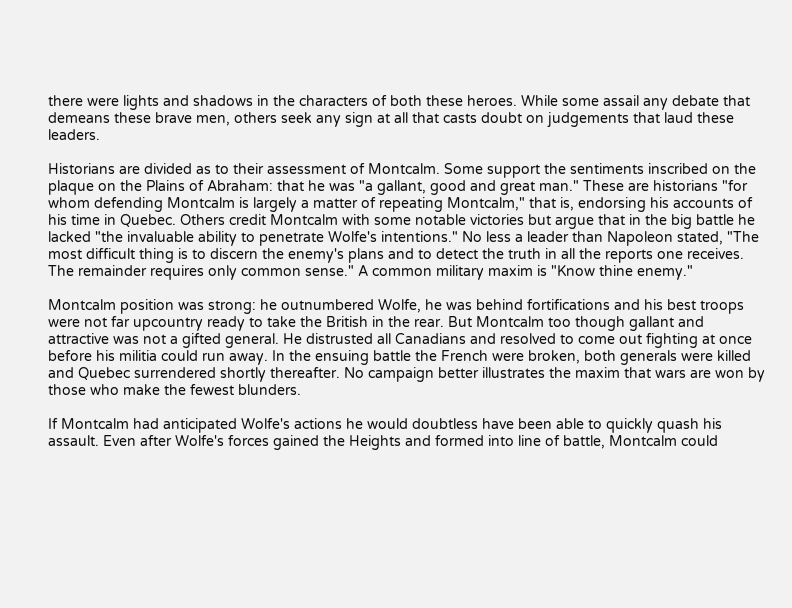there were lights and shadows in the characters of both these heroes. While some assail any debate that demeans these brave men, others seek any sign at all that casts doubt on judgements that laud these leaders.

Historians are divided as to their assessment of Montcalm. Some support the sentiments inscribed on the plaque on the Plains of Abraham: that he was "a gallant, good and great man." These are historians "for whom defending Montcalm is largely a matter of repeating Montcalm," that is, endorsing his accounts of his time in Quebec. Others credit Montcalm with some notable victories but argue that in the big battle he lacked "the invaluable ability to penetrate Wolfe's intentions." No less a leader than Napoleon stated, "The most difficult thing is to discern the enemy's plans and to detect the truth in all the reports one receives. The remainder requires only common sense." A common military maxim is "Know thine enemy."

Montcalm position was strong: he outnumbered Wolfe, he was behind fortifications and his best troops were not far upcountry ready to take the British in the rear. But Montcalm too though gallant and attractive was not a gifted general. He distrusted all Canadians and resolved to come out fighting at once before his militia could run away. In the ensuing battle the French were broken, both generals were killed and Quebec surrendered shortly thereafter. No campaign better illustrates the maxim that wars are won by those who make the fewest blunders.

If Montcalm had anticipated Wolfe's actions he would doubtless have been able to quickly quash his assault. Even after Wolfe's forces gained the Heights and formed into line of battle, Montcalm could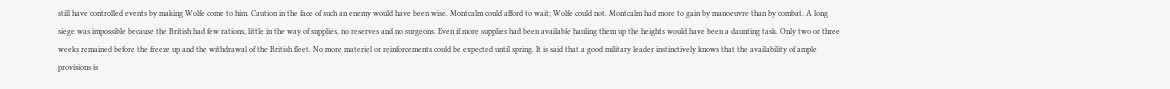still have controlled events by making Wolfe come to him. Caution in the face of such an enemy would have been wise. Montcalm could afford to wait; Wolfe could not. Montcalm had more to gain by manoeuvre than by combat. A long siege was impossible because the British had few rations, little in the way of supplies, no reserves and no surgeons. Even if more supplies had been available hauling them up the heights would have been a daunting task. Only two or three weeks remained before the freeze up and the withdrawal of the British fleet. No more materiel or reinforcements could be expected until spring. It is said that a good military leader instinctively knows that the availability of ample provisions is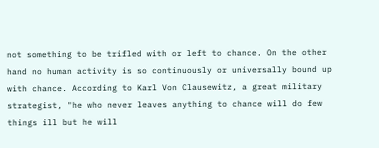not something to be trifled with or left to chance. On the other hand no human activity is so continuously or universally bound up with chance. According to Karl Von Clausewitz, a great military strategist, "he who never leaves anything to chance will do few things ill but he will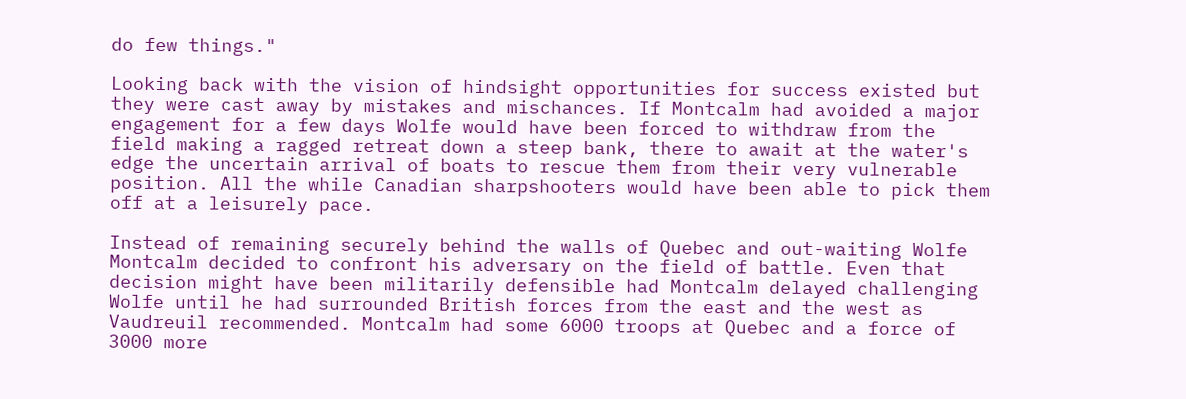do few things."

Looking back with the vision of hindsight opportunities for success existed but they were cast away by mistakes and mischances. If Montcalm had avoided a major engagement for a few days Wolfe would have been forced to withdraw from the field making a ragged retreat down a steep bank, there to await at the water's edge the uncertain arrival of boats to rescue them from their very vulnerable position. All the while Canadian sharpshooters would have been able to pick them off at a leisurely pace.

Instead of remaining securely behind the walls of Quebec and out-waiting Wolfe Montcalm decided to confront his adversary on the field of battle. Even that decision might have been militarily defensible had Montcalm delayed challenging Wolfe until he had surrounded British forces from the east and the west as Vaudreuil recommended. Montcalm had some 6000 troops at Quebec and a force of 3000 more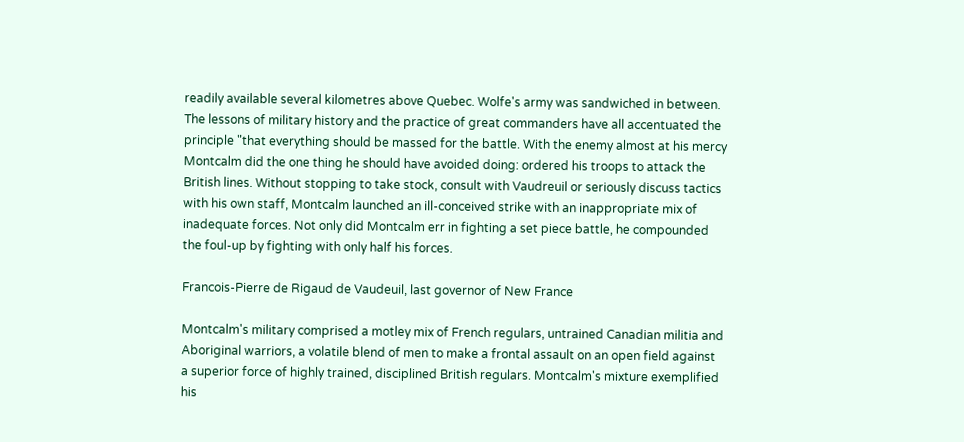readily available several kilometres above Quebec. Wolfe's army was sandwiched in between. The lessons of military history and the practice of great commanders have all accentuated the principle "that everything should be massed for the battle. With the enemy almost at his mercy Montcalm did the one thing he should have avoided doing: ordered his troops to attack the British lines. Without stopping to take stock, consult with Vaudreuil or seriously discuss tactics with his own staff, Montcalm launched an ill-conceived strike with an inappropriate mix of inadequate forces. Not only did Montcalm err in fighting a set piece battle, he compounded the foul-up by fighting with only half his forces.

Francois-Pierre de Rigaud de Vaudeuil, last governor of New France

Montcalm's military comprised a motley mix of French regulars, untrained Canadian militia and Aboriginal warriors, a volatile blend of men to make a frontal assault on an open field against a superior force of highly trained, disciplined British regulars. Montcalm's mixture exemplified his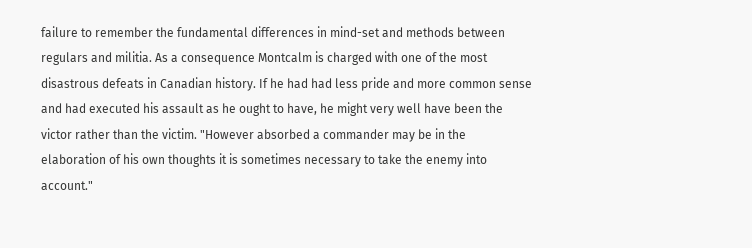failure to remember the fundamental differences in mind-set and methods between regulars and militia. As a consequence Montcalm is charged with one of the most disastrous defeats in Canadian history. If he had had less pride and more common sense and had executed his assault as he ought to have, he might very well have been the victor rather than the victim. "However absorbed a commander may be in the elaboration of his own thoughts it is sometimes necessary to take the enemy into account."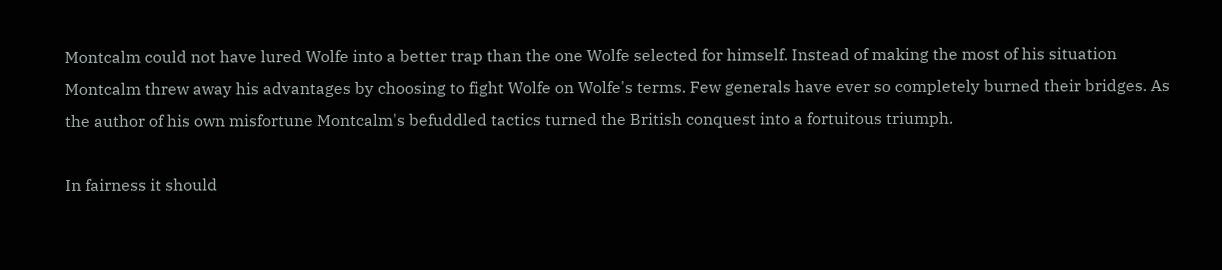Montcalm could not have lured Wolfe into a better trap than the one Wolfe selected for himself. Instead of making the most of his situation Montcalm threw away his advantages by choosing to fight Wolfe on Wolfe's terms. Few generals have ever so completely burned their bridges. As the author of his own misfortune Montcalm's befuddled tactics turned the British conquest into a fortuitous triumph.

In fairness it should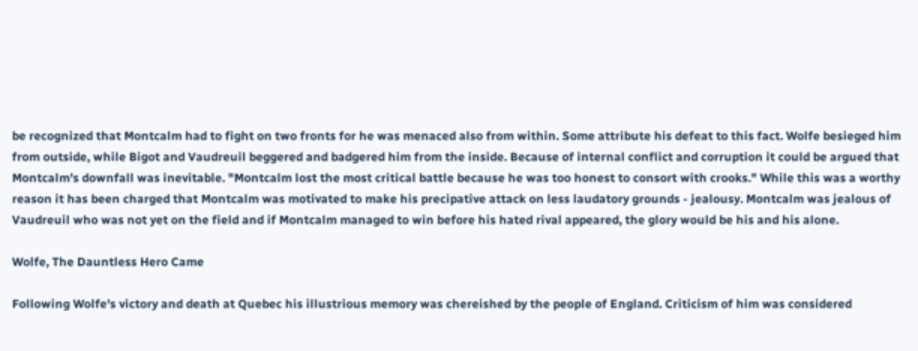be recognized that Montcalm had to fight on two fronts for he was menaced also from within. Some attribute his defeat to this fact. Wolfe besieged him from outside, while Bigot and Vaudreuil beggered and badgered him from the inside. Because of internal conflict and corruption it could be argued that Montcalm's downfall was inevitable. "Montcalm lost the most critical battle because he was too honest to consort with crooks." While this was a worthy reason it has been charged that Montcalm was motivated to make his precipative attack on less laudatory grounds - jealousy. Montcalm was jealous of Vaudreuil who was not yet on the field and if Montcalm managed to win before his hated rival appeared, the glory would be his and his alone.

Wolfe, The Dauntless Hero Came

Following Wolfe's victory and death at Quebec his illustrious memory was chereished by the people of England. Criticism of him was considered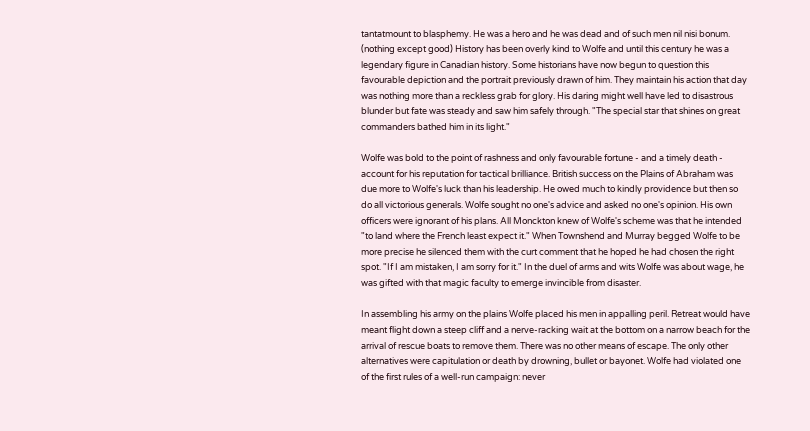tantatmount to blasphemy. He was a hero and he was dead and of such men nil nisi bonum. (nothing except good) History has been overly kind to Wolfe and until this century he was a legendary figure in Canadian history. Some historians have now begun to question this favourable depiction and the portrait previously drawn of him. They maintain his action that day was nothing more than a reckless grab for glory. His daring might well have led to disastrous blunder but fate was steady and saw him safely through. "The special star that shines on great commanders bathed him in its light."

Wolfe was bold to the point of rashness and only favourable fortune - and a timely death - account for his reputation for tactical brilliance. British success on the Plains of Abraham was due more to Wolfe's luck than his leadership. He owed much to kindly providence but then so do all victorious generals. Wolfe sought no one's advice and asked no one's opinion. His own officers were ignorant of his plans. All Monckton knew of Wolfe's scheme was that he intended "to land where the French least expect it." When Townshend and Murray begged Wolfe to be more precise he silenced them with the curt comment that he hoped he had chosen the right spot. "If I am mistaken, I am sorry for it." In the duel of arms and wits Wolfe was about wage, he was gifted with that magic faculty to emerge invincible from disaster.

In assembling his army on the plains Wolfe placed his men in appalling peril. Retreat would have meant flight down a steep cliff and a nerve-racking wait at the bottom on a narrow beach for the arrival of rescue boats to remove them. There was no other means of escape. The only other alternatives were capitulation or death by drowning, bullet or bayonet. Wolfe had violated one of the first rules of a well-run campaign: never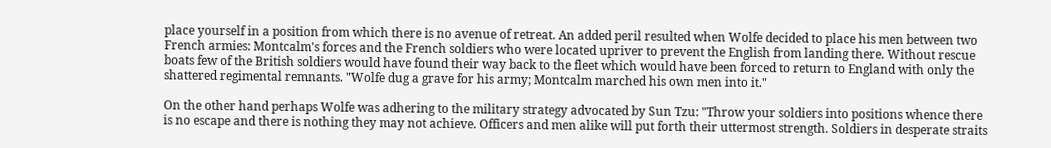place yourself in a position from which there is no avenue of retreat. An added peril resulted when Wolfe decided to place his men between two French armies: Montcalm's forces and the French soldiers who were located upriver to prevent the English from landing there. Without rescue boats few of the British soldiers would have found their way back to the fleet which would have been forced to return to England with only the shattered regimental remnants. "Wolfe dug a grave for his army; Montcalm marched his own men into it."

On the other hand perhaps Wolfe was adhering to the military strategy advocated by Sun Tzu: "Throw your soldiers into positions whence there is no escape and there is nothing they may not achieve. Officers and men alike will put forth their uttermost strength. Soldiers in desperate straits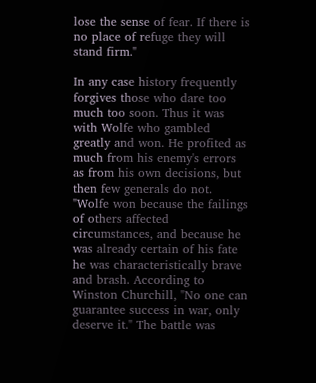lose the sense of fear. If there is no place of refuge they will stand firm."

In any case history frequently forgives those who dare too much too soon. Thus it was with Wolfe who gambled greatly and won. He profited as much from his enemy's errors as from his own decisions, but then few generals do not. "Wolfe won because the failings of others affected circumstances, and because he was already certain of his fate he was characteristically brave and brash. According to Winston Churchill, "No one can guarantee success in war, only deserve it." The battle was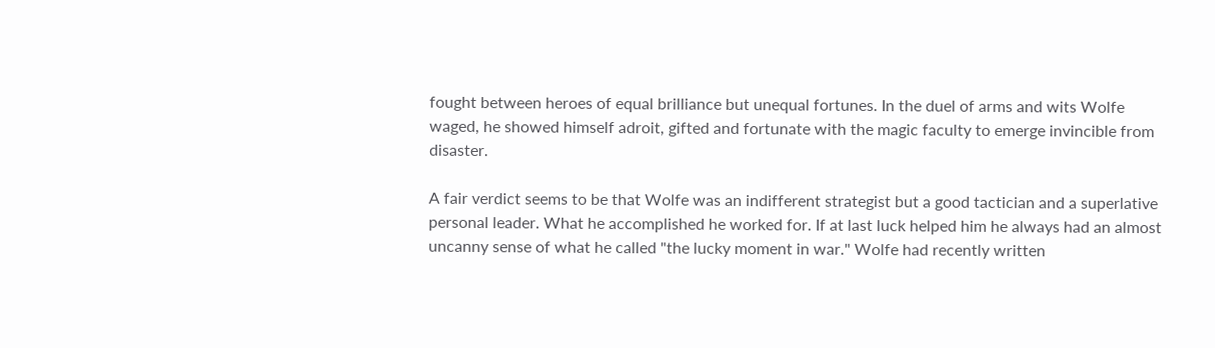fought between heroes of equal brilliance but unequal fortunes. In the duel of arms and wits Wolfe waged, he showed himself adroit, gifted and fortunate with the magic faculty to emerge invincible from disaster.

A fair verdict seems to be that Wolfe was an indifferent strategist but a good tactician and a superlative personal leader. What he accomplished he worked for. If at last luck helped him he always had an almost uncanny sense of what he called "the lucky moment in war." Wolfe had recently written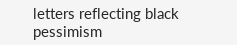letters reflecting black pessimism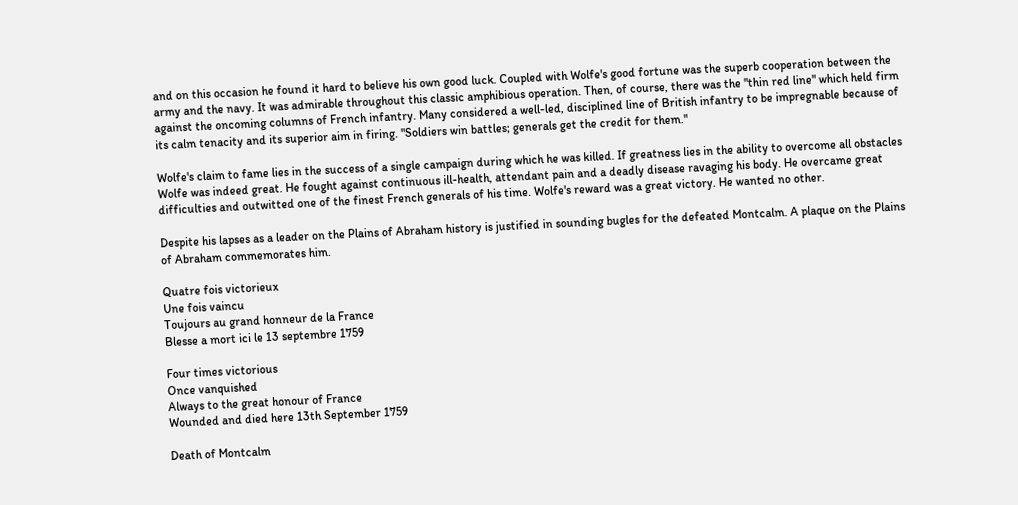and on this occasion he found it hard to believe his own good luck. Coupled with Wolfe's good fortune was the superb cooperation between the army and the navy. It was admirable throughout this classic amphibious operation. Then, of course, there was the "thin red line" which held firm against the oncoming columns of French infantry. Many considered a well-led, disciplined line of British infantry to be impregnable because of its calm tenacity and its superior aim in firing. "Soldiers win battles; generals get the credit for them."

Wolfe's claim to fame lies in the success of a single campaign during which he was killed. If greatness lies in the ability to overcome all obstacles Wolfe was indeed great. He fought against continuous ill-health, attendant pain and a deadly disease ravaging his body. He overcame great difficulties and outwitted one of the finest French generals of his time. Wolfe's reward was a great victory. He wanted no other.

Despite his lapses as a leader on the Plains of Abraham history is justified in sounding bugles for the defeated Montcalm. A plaque on the Plains of Abraham commemorates him.

Quatre fois victorieux
Une fois vaincu
Toujours au grand honneur de la France
Blesse a mort ici le 13 septembre 1759

Four times victorious
Once vanquished
Always to the great honour of France
Wounded and died here 13th September 1759

Death of Montcalm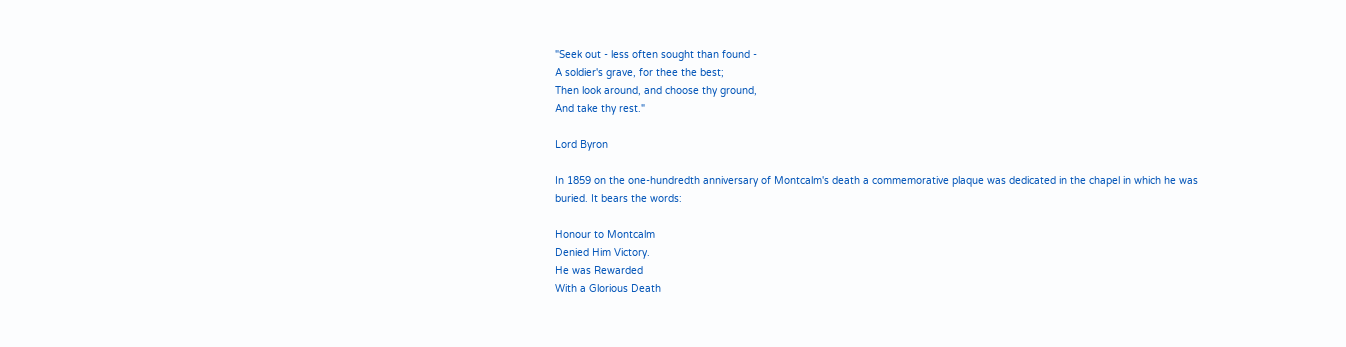"Seek out - less often sought than found -
A soldier's grave, for thee the best;
Then look around, and choose thy ground,
And take thy rest."

Lord Byron

In 1859 on the one-hundredth anniversary of Montcalm's death a commemorative plaque was dedicated in the chapel in which he was buried. It bears the words:

Honour to Montcalm
Denied Him Victory.
He was Rewarded
With a Glorious Death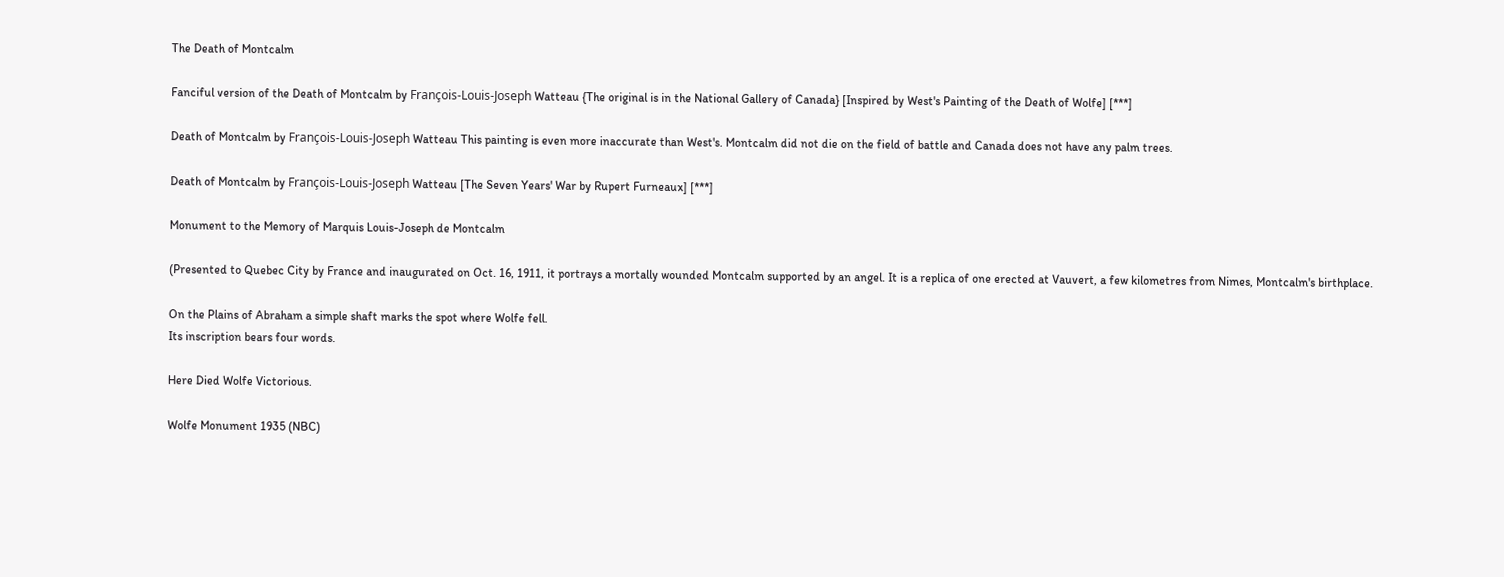The Death of Montcalm

Fanciful version of the Death of Montcalm by François-Louis-Joseph Watteau {The original is in the National Gallery of Canada} [Inspired by West's Painting of the Death of Wolfe] [***]

Death of Montcalm by François-Louis-Joseph Watteau This painting is even more inaccurate than West's. Montcalm did not die on the field of battle and Canada does not have any palm trees.

Death of Montcalm by François-Louis-Joseph Watteau [The Seven Years' War by Rupert Furneaux] [***]

Monument to the Memory of Marquis Louis-Joseph de Montcalm

(Presented to Quebec City by France and inaugurated on Oct. 16, 1911, it portrays a mortally wounded Montcalm supported by an angel. It is a replica of one erected at Vauvert, a few kilometres from Nimes, Montcalm's birthplace.

On the Plains of Abraham a simple shaft marks the spot where Wolfe fell.
Its inscription bears four words.

Here Died Wolfe Victorious.

Wolfe Monument 1935 (NBC)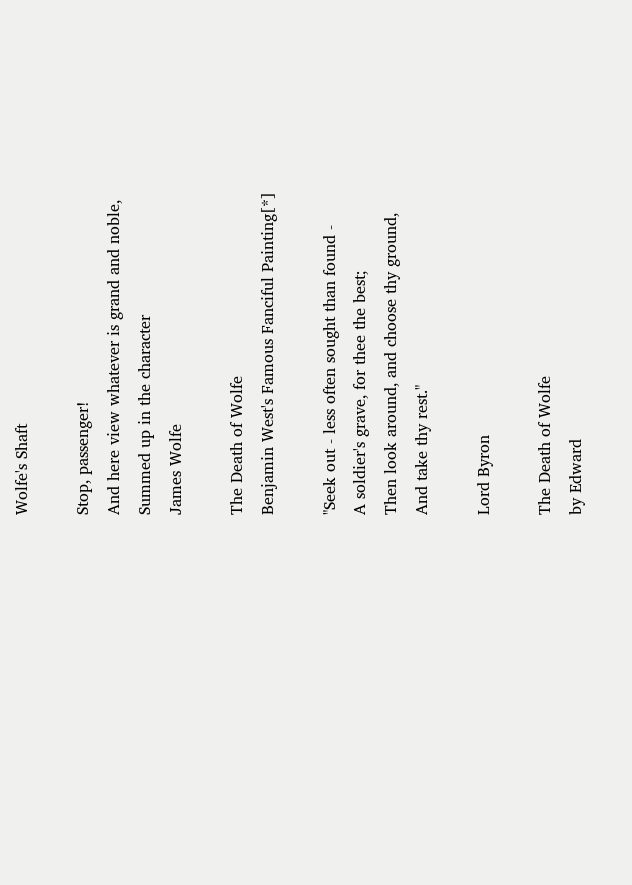Wolfe's Shaft

Stop, passenger!
And here view whatever is grand and noble,
Summed up in the character
James Wolfe

The Death of Wolfe
Benjamin West's Famous Fanciful Painting[*]

"Seek out - less often sought than found -
A soldier's grave, for thee the best;
Then look around, and choose thy ground,
And take thy rest."

Lord Byron

The Death of Wolfe
by Edward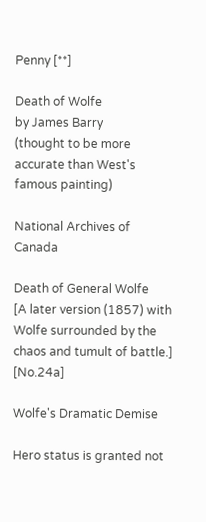Penny [**]

Death of Wolfe
by James Barry
(thought to be more accurate than West's famous painting)

National Archives of Canada

Death of General Wolfe
[A later version (1857) with Wolfe surrounded by the chaos and tumult of battle.] [No.24a]

Wolfe's Dramatic Demise

Hero status is granted not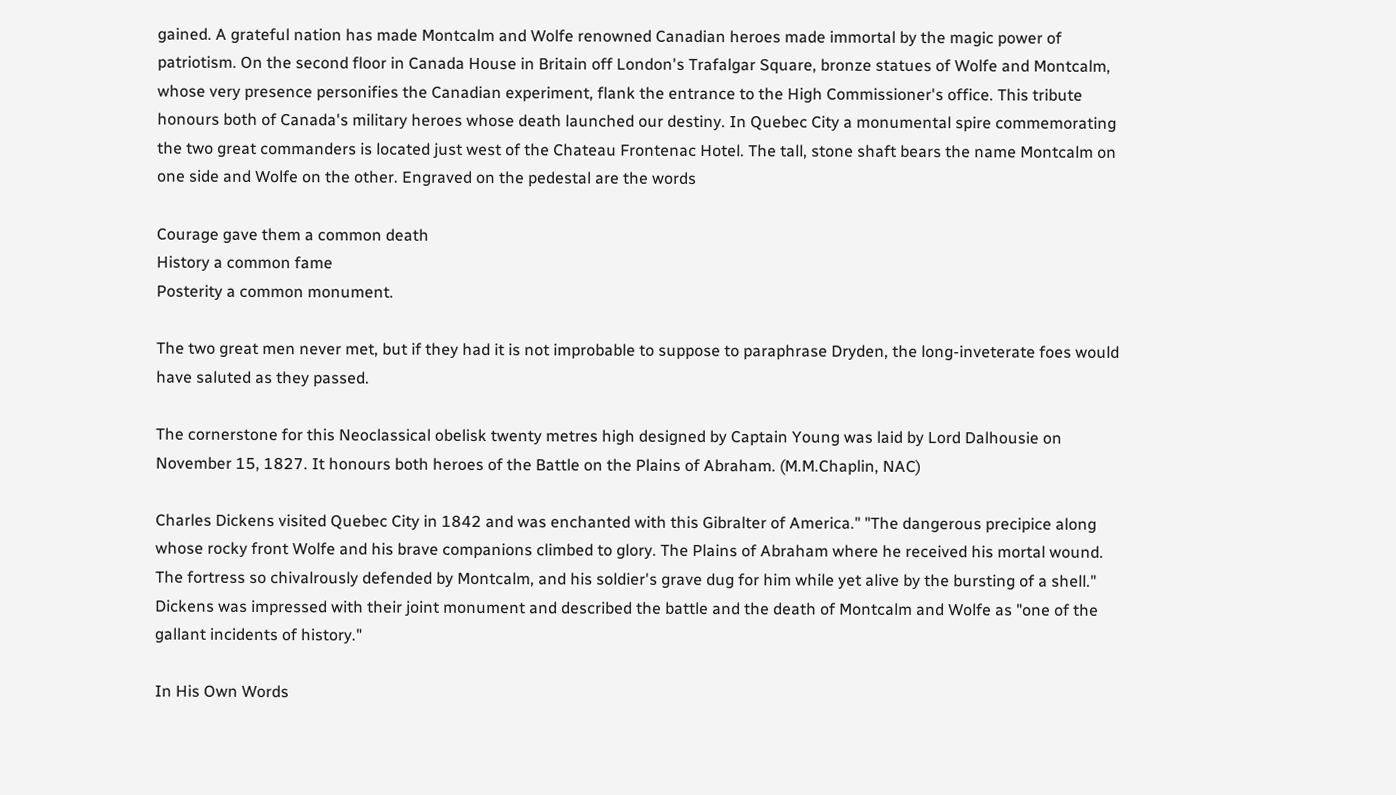gained. A grateful nation has made Montcalm and Wolfe renowned Canadian heroes made immortal by the magic power of patriotism. On the second floor in Canada House in Britain off London's Trafalgar Square, bronze statues of Wolfe and Montcalm, whose very presence personifies the Canadian experiment, flank the entrance to the High Commissioner's office. This tribute honours both of Canada's military heroes whose death launched our destiny. In Quebec City a monumental spire commemorating the two great commanders is located just west of the Chateau Frontenac Hotel. The tall, stone shaft bears the name Montcalm on one side and Wolfe on the other. Engraved on the pedestal are the words

Courage gave them a common death
History a common fame
Posterity a common monument.

The two great men never met, but if they had it is not improbable to suppose to paraphrase Dryden, the long-inveterate foes would have saluted as they passed.

The cornerstone for this Neoclassical obelisk twenty metres high designed by Captain Young was laid by Lord Dalhousie on November 15, 1827. It honours both heroes of the Battle on the Plains of Abraham. (M.M.Chaplin, NAC)

Charles Dickens visited Quebec City in 1842 and was enchanted with this Gibralter of America." "The dangerous precipice along whose rocky front Wolfe and his brave companions climbed to glory. The Plains of Abraham where he received his mortal wound. The fortress so chivalrously defended by Montcalm, and his soldier's grave dug for him while yet alive by the bursting of a shell." Dickens was impressed with their joint monument and described the battle and the death of Montcalm and Wolfe as "one of the gallant incidents of history."

In His Own Words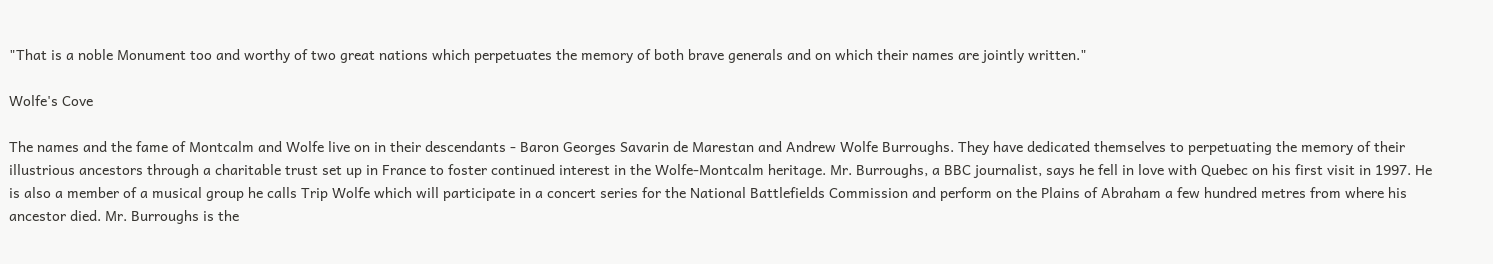"That is a noble Monument too and worthy of two great nations which perpetuates the memory of both brave generals and on which their names are jointly written."

Wolfe's Cove

The names and the fame of Montcalm and Wolfe live on in their descendants - Baron Georges Savarin de Marestan and Andrew Wolfe Burroughs. They have dedicated themselves to perpetuating the memory of their illustrious ancestors through a charitable trust set up in France to foster continued interest in the Wolfe-Montcalm heritage. Mr. Burroughs, a BBC journalist, says he fell in love with Quebec on his first visit in 1997. He is also a member of a musical group he calls Trip Wolfe which will participate in a concert series for the National Battlefields Commission and perform on the Plains of Abraham a few hundred metres from where his ancestor died. Mr. Burroughs is the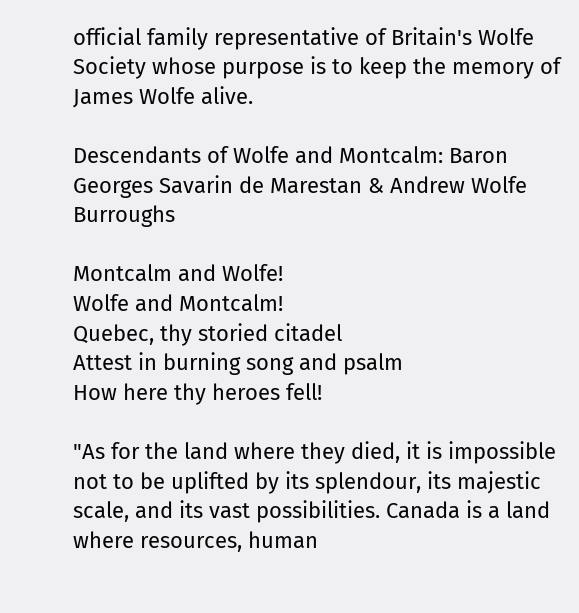official family representative of Britain's Wolfe Society whose purpose is to keep the memory of James Wolfe alive.

Descendants of Wolfe and Montcalm: Baron Georges Savarin de Marestan & Andrew Wolfe Burroughs

Montcalm and Wolfe!
Wolfe and Montcalm!
Quebec, thy storied citadel
Attest in burning song and psalm
How here thy heroes fell!

"As for the land where they died, it is impossible not to be uplifted by its splendour, its majestic scale, and its vast possibilities. Canada is a land where resources, human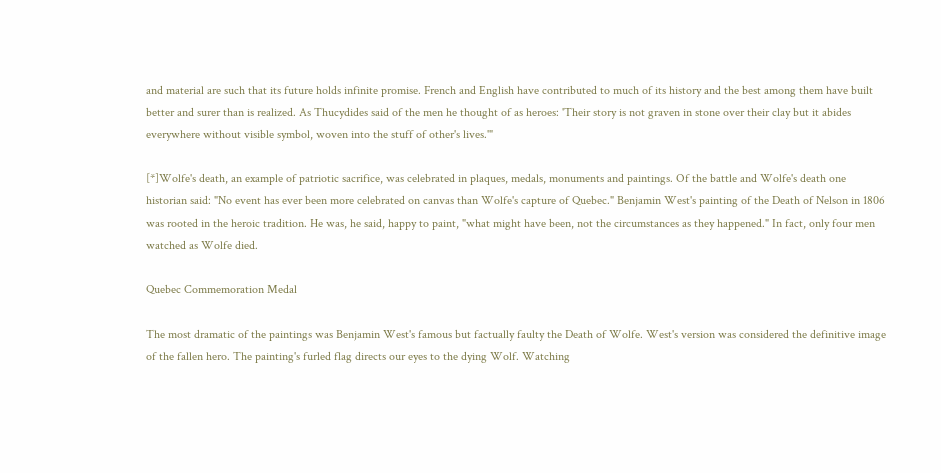and material are such that its future holds infinite promise. French and English have contributed to much of its history and the best among them have built better and surer than is realized. As Thucydides said of the men he thought of as heroes: 'Their story is not graven in stone over their clay but it abides everywhere without visible symbol, woven into the stuff of other's lives.'"

[*]Wolfe's death, an example of patriotic sacrifice, was celebrated in plaques, medals, monuments and paintings. Of the battle and Wolfe's death one historian said: "No event has ever been more celebrated on canvas than Wolfe's capture of Quebec." Benjamin West's painting of the Death of Nelson in 1806 was rooted in the heroic tradition. He was, he said, happy to paint, "what might have been, not the circumstances as they happened." In fact, only four men watched as Wolfe died.

Quebec Commemoration Medal

The most dramatic of the paintings was Benjamin West's famous but factually faulty the Death of Wolfe. West's version was considered the definitive image of the fallen hero. The painting's furled flag directs our eyes to the dying Wolf. Watching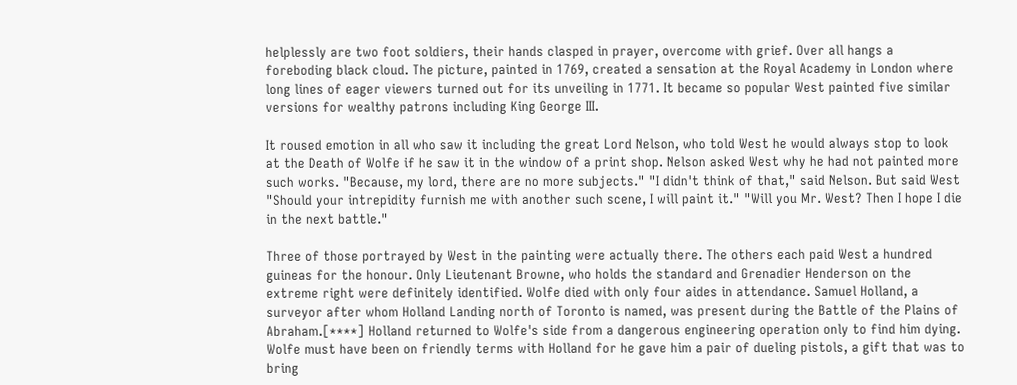helplessly are two foot soldiers, their hands clasped in prayer, overcome with grief. Over all hangs a foreboding black cloud. The picture, painted in 1769, created a sensation at the Royal Academy in London where long lines of eager viewers turned out for its unveiling in 1771. It became so popular West painted five similar versions for wealthy patrons including King George III.

It roused emotion in all who saw it including the great Lord Nelson, who told West he would always stop to look at the Death of Wolfe if he saw it in the window of a print shop. Nelson asked West why he had not painted more such works. "Because, my lord, there are no more subjects." "I didn't think of that," said Nelson. But said West "Should your intrepidity furnish me with another such scene, I will paint it." "Will you Mr. West? Then I hope I die in the next battle."

Three of those portrayed by West in the painting were actually there. The others each paid West a hundred guineas for the honour. Only Lieutenant Browne, who holds the standard and Grenadier Henderson on the extreme right were definitely identified. Wolfe died with only four aides in attendance. Samuel Holland, a surveyor after whom Holland Landing north of Toronto is named, was present during the Battle of the Plains of Abraham.[****] Holland returned to Wolfe's side from a dangerous engineering operation only to find him dying. Wolfe must have been on friendly terms with Holland for he gave him a pair of dueling pistols, a gift that was to bring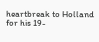heartbreak to Holland for his 19-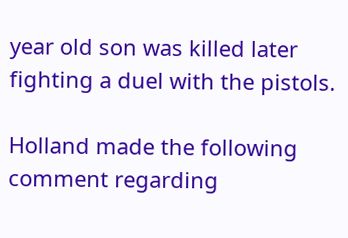year old son was killed later fighting a duel with the pistols.

Holland made the following comment regarding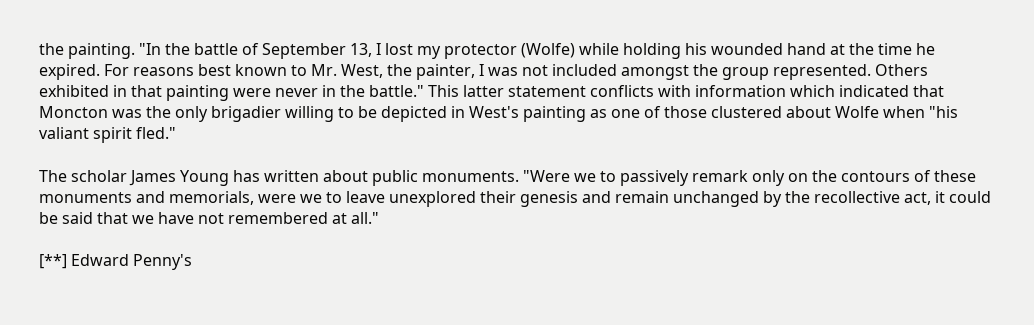the painting. "In the battle of September 13, I lost my protector (Wolfe) while holding his wounded hand at the time he expired. For reasons best known to Mr. West, the painter, I was not included amongst the group represented. Others exhibited in that painting were never in the battle." This latter statement conflicts with information which indicated that Moncton was the only brigadier willing to be depicted in West's painting as one of those clustered about Wolfe when "his valiant spirit fled."

The scholar James Young has written about public monuments. "Were we to passively remark only on the contours of these monuments and memorials, were we to leave unexplored their genesis and remain unchanged by the recollective act, it could be said that we have not remembered at all."

[**] Edward Penny's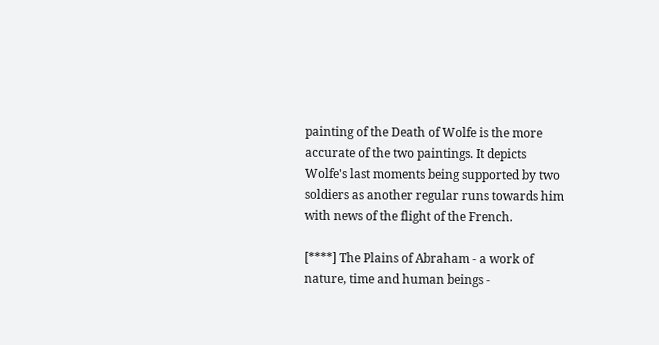painting of the Death of Wolfe is the more accurate of the two paintings. It depicts Wolfe's last moments being supported by two soldiers as another regular runs towards him with news of the flight of the French.

[****] The Plains of Abraham - a work of nature, time and human beings -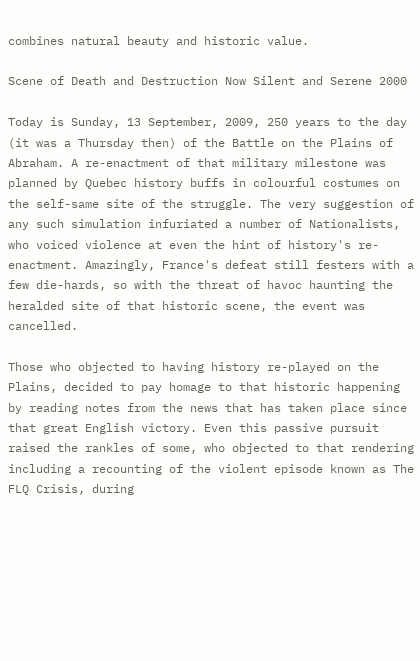combines natural beauty and historic value.

Scene of Death and Destruction Now Silent and Serene 2000

Today is Sunday, 13 September, 2009, 250 years to the day (it was a Thursday then) of the Battle on the Plains of Abraham. A re-enactment of that military milestone was planned by Quebec history buffs in colourful costumes on the self-same site of the struggle. The very suggestion of any such simulation infuriated a number of Nationalists, who voiced violence at even the hint of history's re-enactment. Amazingly, France's defeat still festers with a few die-hards, so with the threat of havoc haunting the heralded site of that historic scene, the event was cancelled.

Those who objected to having history re-played on the Plains, decided to pay homage to that historic happening by reading notes from the news that has taken place since that great English victory. Even this passive pursuit raised the rankles of some, who objected to that rendering including a recounting of the violent episode known as The FLQ Crisis, during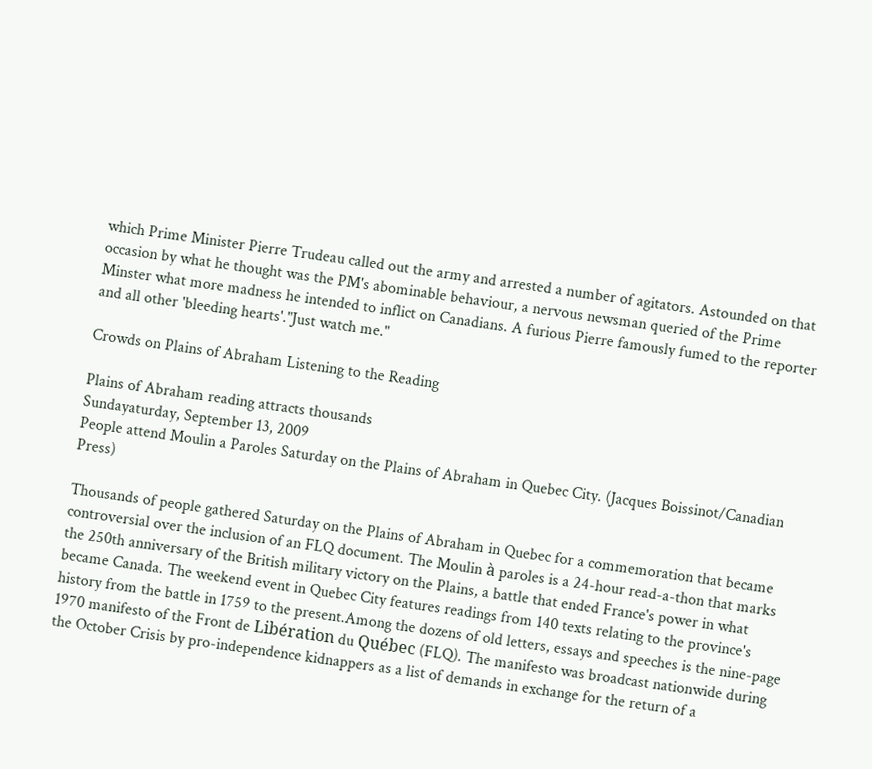which Prime Minister Pierre Trudeau called out the army and arrested a number of agitators. Astounded on that occasion by what he thought was the PM's abominable behaviour, a nervous newsman queried of the Prime Minster what more madness he intended to inflict on Canadians. A furious Pierre famously fumed to the reporter and all other 'bleeding hearts'."Just watch me."

Crowds on Plains of Abraham Listening to the Reading

Plains of Abraham reading attracts thousands
Sundayaturday, September 13, 2009
People attend Moulin a Paroles Saturday on the Plains of Abraham in Quebec City. (Jacques Boissinot/Canadian Press)

Thousands of people gathered Saturday on the Plains of Abraham in Quebec for a commemoration that became controversial over the inclusion of an FLQ document. The Moulin à paroles is a 24-hour read-a-thon that marks the 250th anniversary of the British military victory on the Plains, a battle that ended France's power in what became Canada. The weekend event in Quebec City features readings from 140 texts relating to the province's history from the battle in 1759 to the present.Among the dozens of old letters, essays and speeches is the nine-page 1970 manifesto of the Front de Libération du Québec (FLQ). The manifesto was broadcast nationwide during the October Crisis by pro-independence kidnappers as a list of demands in exchange for the return of a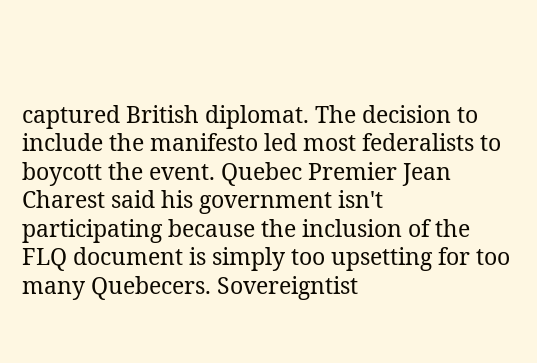captured British diplomat. The decision to include the manifesto led most federalists to boycott the event. Quebec Premier Jean Charest said his government isn't participating because the inclusion of the FLQ document is simply too upsetting for too many Quebecers. Sovereigntist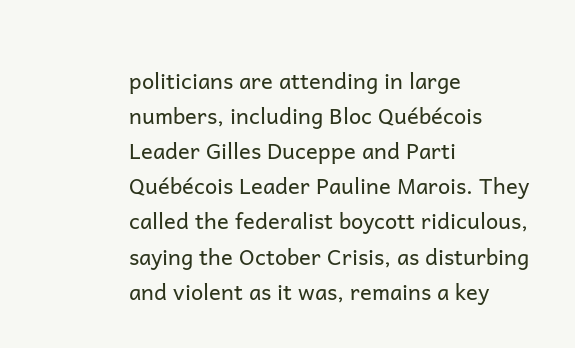politicians are attending in large numbers, including Bloc Québécois Leader Gilles Duceppe and Parti Québécois Leader Pauline Marois. They called the federalist boycott ridiculous, saying the October Crisis, as disturbing and violent as it was, remains a key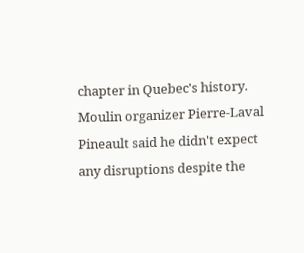chapter in Quebec's history. Moulin organizer Pierre-Laval Pineault said he didn't expect any disruptions despite the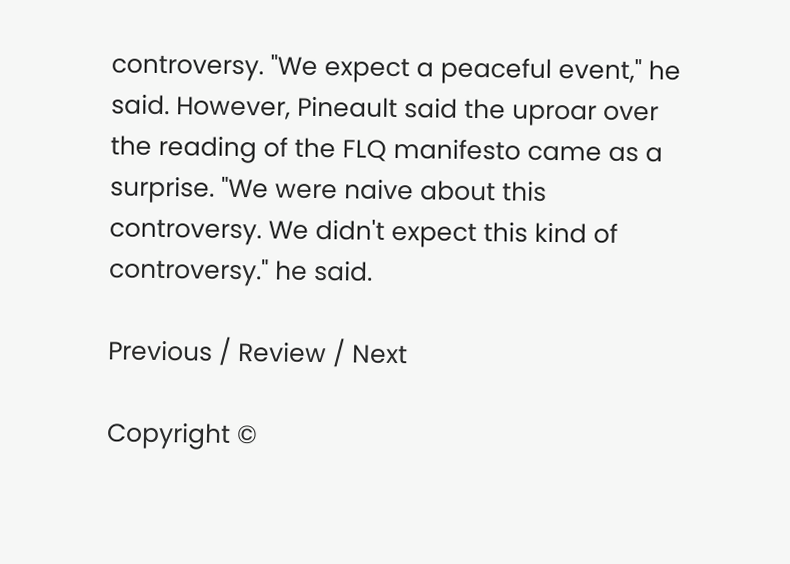controversy. "We expect a peaceful event," he said. However, Pineault said the uproar over the reading of the FLQ manifesto came as a surprise. "We were naive about this controversy. We didn't expect this kind of controversy." he said.

Previous / Review / Next

Copyright ©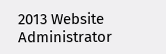2013 Website Administrator